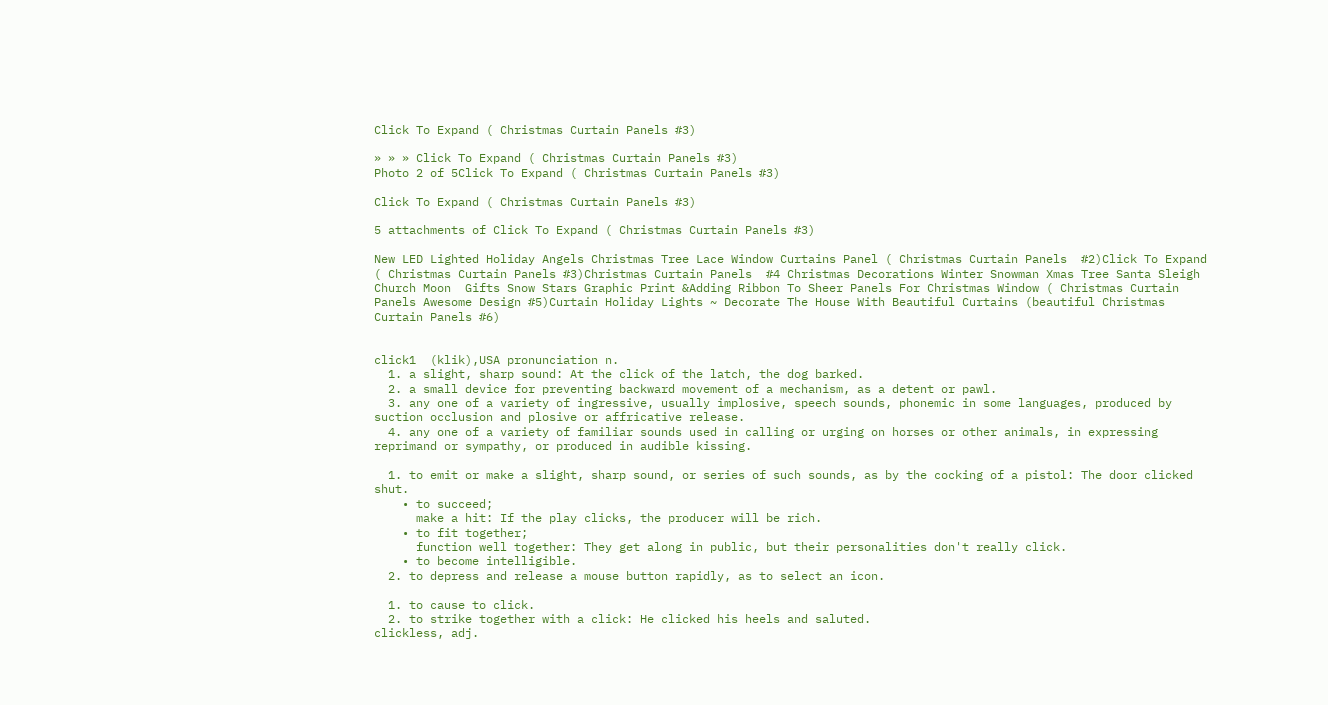Click To Expand ( Christmas Curtain Panels #3)

» » » Click To Expand ( Christmas Curtain Panels #3)
Photo 2 of 5Click To Expand ( Christmas Curtain Panels #3)

Click To Expand ( Christmas Curtain Panels #3)

5 attachments of Click To Expand ( Christmas Curtain Panels #3)

New LED Lighted Holiday Angels Christmas Tree Lace Window Curtains Panel ( Christmas Curtain Panels  #2)Click To Expand ( Christmas Curtain Panels #3)Christmas Curtain Panels  #4 Christmas Decorations Winter Snowman Xmas Tree Santa Sleigh Church Moon  Gifts Snow Stars Graphic Print &Adding Ribbon To Sheer Panels For Christmas Window ( Christmas Curtain Panels Awesome Design #5)Curtain Holiday Lights ~ Decorate The House With Beautiful Curtains (beautiful Christmas Curtain Panels #6)


click1  (klik),USA pronunciation n.
  1. a slight, sharp sound: At the click of the latch, the dog barked.
  2. a small device for preventing backward movement of a mechanism, as a detent or pawl.
  3. any one of a variety of ingressive, usually implosive, speech sounds, phonemic in some languages, produced by suction occlusion and plosive or affricative release.
  4. any one of a variety of familiar sounds used in calling or urging on horses or other animals, in expressing reprimand or sympathy, or produced in audible kissing.

  1. to emit or make a slight, sharp sound, or series of such sounds, as by the cocking of a pistol: The door clicked shut.
    • to succeed;
      make a hit: If the play clicks, the producer will be rich.
    • to fit together;
      function well together: They get along in public, but their personalities don't really click.
    • to become intelligible.
  2. to depress and release a mouse button rapidly, as to select an icon.

  1. to cause to click.
  2. to strike together with a click: He clicked his heels and saluted.
clickless, adj.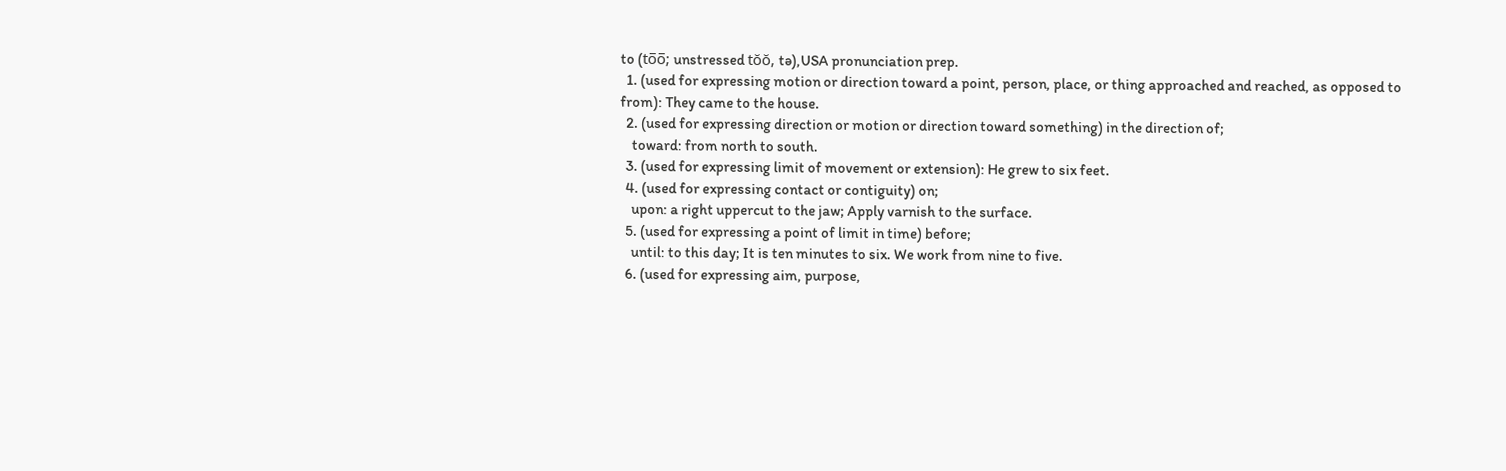to (to̅o̅; unstressed tŏŏ, tə),USA pronunciation prep.
  1. (used for expressing motion or direction toward a point, person, place, or thing approached and reached, as opposed to from): They came to the house.
  2. (used for expressing direction or motion or direction toward something) in the direction of;
    toward: from north to south.
  3. (used for expressing limit of movement or extension): He grew to six feet.
  4. (used for expressing contact or contiguity) on;
    upon: a right uppercut to the jaw; Apply varnish to the surface.
  5. (used for expressing a point of limit in time) before;
    until: to this day; It is ten minutes to six. We work from nine to five.
  6. (used for expressing aim, purpose,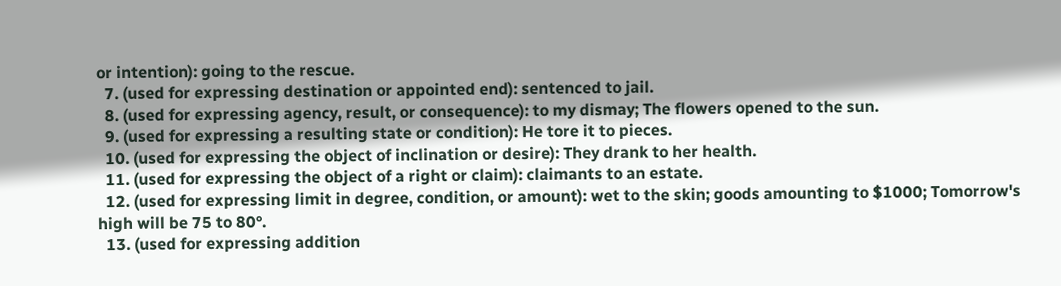or intention): going to the rescue.
  7. (used for expressing destination or appointed end): sentenced to jail.
  8. (used for expressing agency, result, or consequence): to my dismay; The flowers opened to the sun.
  9. (used for expressing a resulting state or condition): He tore it to pieces.
  10. (used for expressing the object of inclination or desire): They drank to her health.
  11. (used for expressing the object of a right or claim): claimants to an estate.
  12. (used for expressing limit in degree, condition, or amount): wet to the skin; goods amounting to $1000; Tomorrow's high will be 75 to 80°.
  13. (used for expressing addition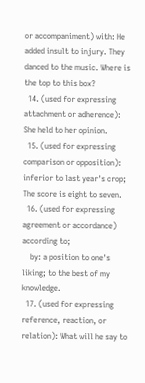or accompaniment) with: He added insult to injury. They danced to the music. Where is the top to this box?
  14. (used for expressing attachment or adherence): She held to her opinion.
  15. (used for expressing comparison or opposition): inferior to last year's crop; The score is eight to seven.
  16. (used for expressing agreement or accordance) according to;
    by: a position to one's liking; to the best of my knowledge.
  17. (used for expressing reference, reaction, or relation): What will he say to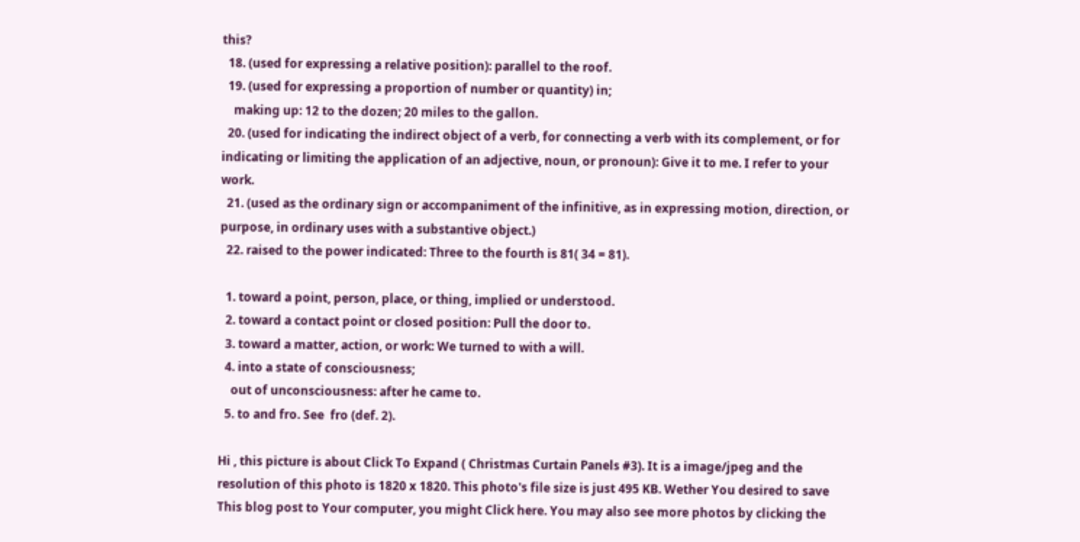this?
  18. (used for expressing a relative position): parallel to the roof.
  19. (used for expressing a proportion of number or quantity) in;
    making up: 12 to the dozen; 20 miles to the gallon.
  20. (used for indicating the indirect object of a verb, for connecting a verb with its complement, or for indicating or limiting the application of an adjective, noun, or pronoun): Give it to me. I refer to your work.
  21. (used as the ordinary sign or accompaniment of the infinitive, as in expressing motion, direction, or purpose, in ordinary uses with a substantive object.)
  22. raised to the power indicated: Three to the fourth is 81( 34 = 81).

  1. toward a point, person, place, or thing, implied or understood.
  2. toward a contact point or closed position: Pull the door to.
  3. toward a matter, action, or work: We turned to with a will.
  4. into a state of consciousness;
    out of unconsciousness: after he came to.
  5. to and fro. See  fro (def. 2).

Hi , this picture is about Click To Expand ( Christmas Curtain Panels #3). It is a image/jpeg and the resolution of this photo is 1820 x 1820. This photo's file size is just 495 KB. Wether You desired to save This blog post to Your computer, you might Click here. You may also see more photos by clicking the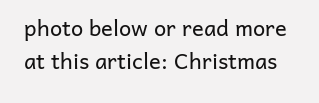photo below or read more at this article: Christmas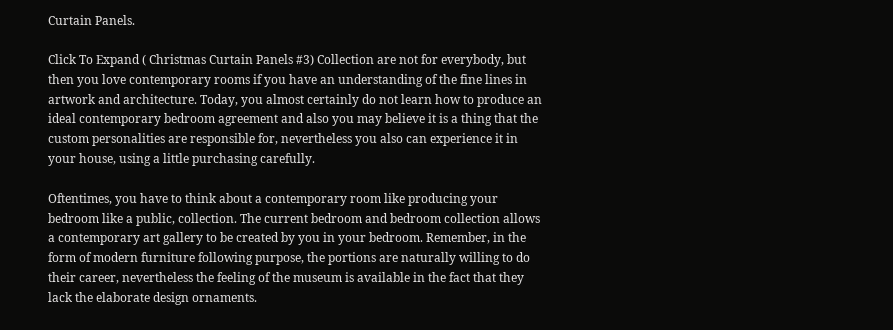Curtain Panels.

Click To Expand ( Christmas Curtain Panels #3) Collection are not for everybody, but then you love contemporary rooms if you have an understanding of the fine lines in artwork and architecture. Today, you almost certainly do not learn how to produce an ideal contemporary bedroom agreement and also you may believe it is a thing that the custom personalities are responsible for, nevertheless you also can experience it in your house, using a little purchasing carefully.

Oftentimes, you have to think about a contemporary room like producing your bedroom like a public, collection. The current bedroom and bedroom collection allows a contemporary art gallery to be created by you in your bedroom. Remember, in the form of modern furniture following purpose, the portions are naturally willing to do their career, nevertheless the feeling of the museum is available in the fact that they lack the elaborate design ornaments.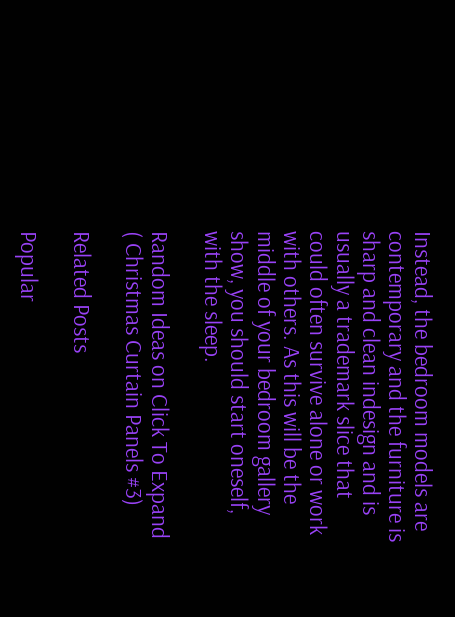Instead, the bedroom models are contemporary and the furniture is sharp and clean indesign and is usually a trademark slice that could often survive alone or work with others. As this will be the middle of your bedroom gallery show, you should start oneself, with the sleep.

Random Ideas on Click To Expand ( Christmas Curtain Panels #3)

Related Posts

Popular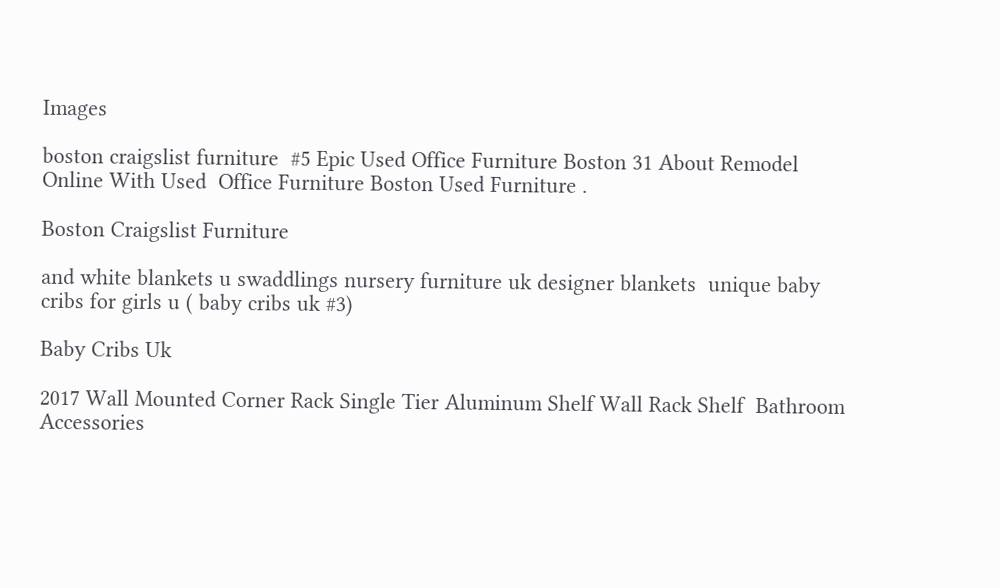Images

boston craigslist furniture  #5 Epic Used Office Furniture Boston 31 About Remodel Online With Used  Office Furniture Boston Used Furniture .

Boston Craigslist Furniture

and white blankets u swaddlings nursery furniture uk designer blankets  unique baby cribs for girls u ( baby cribs uk #3)

Baby Cribs Uk

2017 Wall Mounted Corner Rack Single Tier Aluminum Shelf Wall Rack Shelf  Bathroom Accessories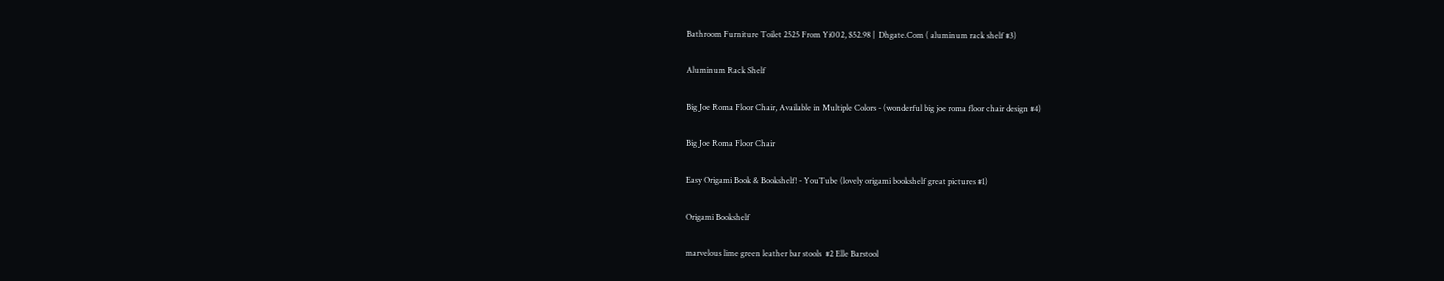Bathroom Furniture Toilet 2525 From Yi002, $52.98 |  Dhgate.Com ( aluminum rack shelf #3)

Aluminum Rack Shelf

Big Joe Roma Floor Chair, Available in Multiple Colors - (wonderful big joe roma floor chair design #4)

Big Joe Roma Floor Chair

Easy Origami Book & Bookshelf! - YouTube (lovely origami bookshelf great pictures #1)

Origami Bookshelf

marvelous lime green leather bar stools  #2 Elle Barstool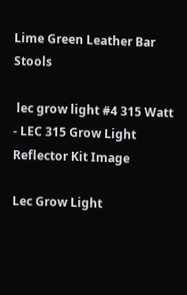Lime Green Leather Bar Stools

 lec grow light #4 315 Watt - LEC 315 Grow Light Reflector Kit Image

Lec Grow Light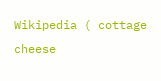Wikipedia ( cottage cheese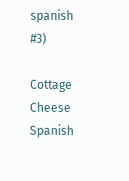spanish  #3)

Cottage Cheese Spanish